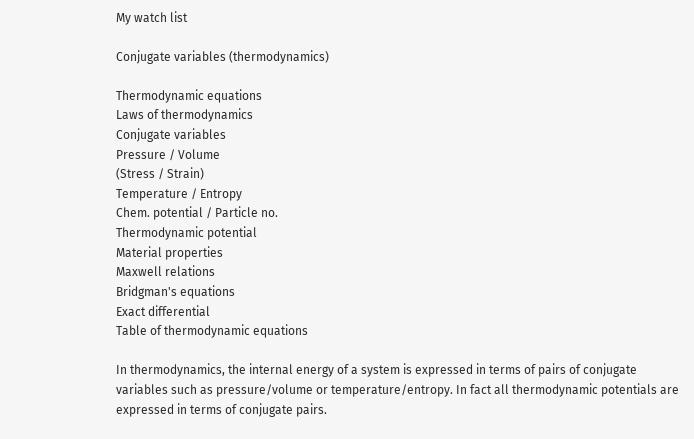My watch list

Conjugate variables (thermodynamics)

Thermodynamic equations
Laws of thermodynamics
Conjugate variables
Pressure / Volume
(Stress / Strain)
Temperature / Entropy
Chem. potential / Particle no.
Thermodynamic potential
Material properties
Maxwell relations
Bridgman's equations
Exact differential
Table of thermodynamic equations

In thermodynamics, the internal energy of a system is expressed in terms of pairs of conjugate variables such as pressure/volume or temperature/entropy. In fact all thermodynamic potentials are expressed in terms of conjugate pairs.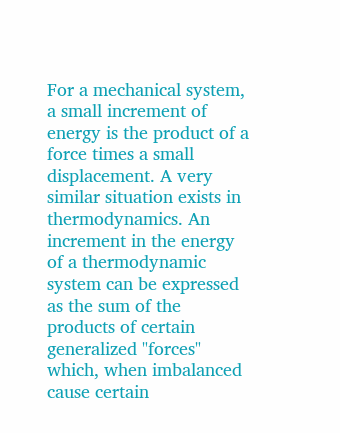For a mechanical system, a small increment of energy is the product of a force times a small displacement. A very similar situation exists in thermodynamics. An increment in the energy of a thermodynamic system can be expressed as the sum of the products of certain generalized "forces" which, when imbalanced cause certain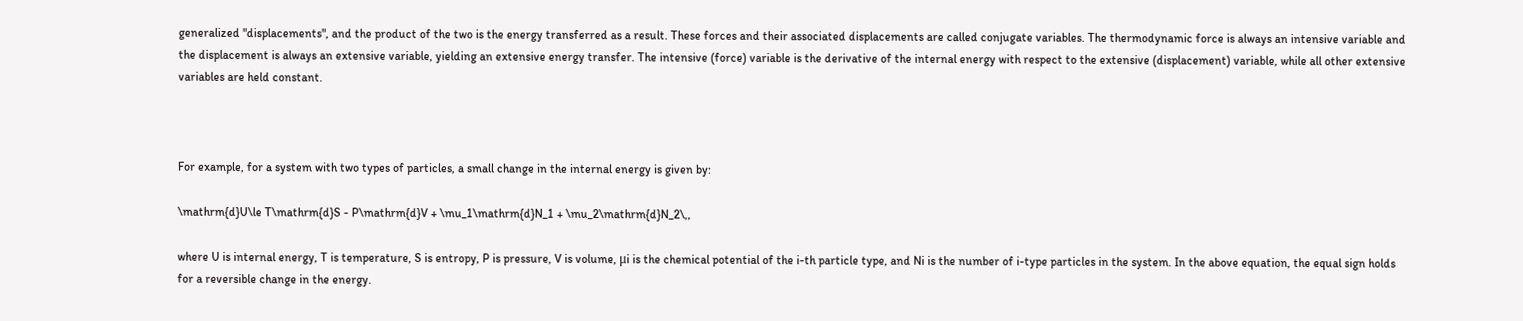generalized "displacements", and the product of the two is the energy transferred as a result. These forces and their associated displacements are called conjugate variables. The thermodynamic force is always an intensive variable and the displacement is always an extensive variable, yielding an extensive energy transfer. The intensive (force) variable is the derivative of the internal energy with respect to the extensive (displacement) variable, while all other extensive variables are held constant.



For example, for a system with two types of particles, a small change in the internal energy is given by:

\mathrm{d}U\le T\mathrm{d}S - P\mathrm{d}V + \mu_1\mathrm{d}N_1 + \mu_2\mathrm{d}N_2\,,

where U is internal energy, T is temperature, S is entropy, P is pressure, V is volume, μi is the chemical potential of the i-th particle type, and Ni is the number of i-type particles in the system. In the above equation, the equal sign holds for a reversible change in the energy.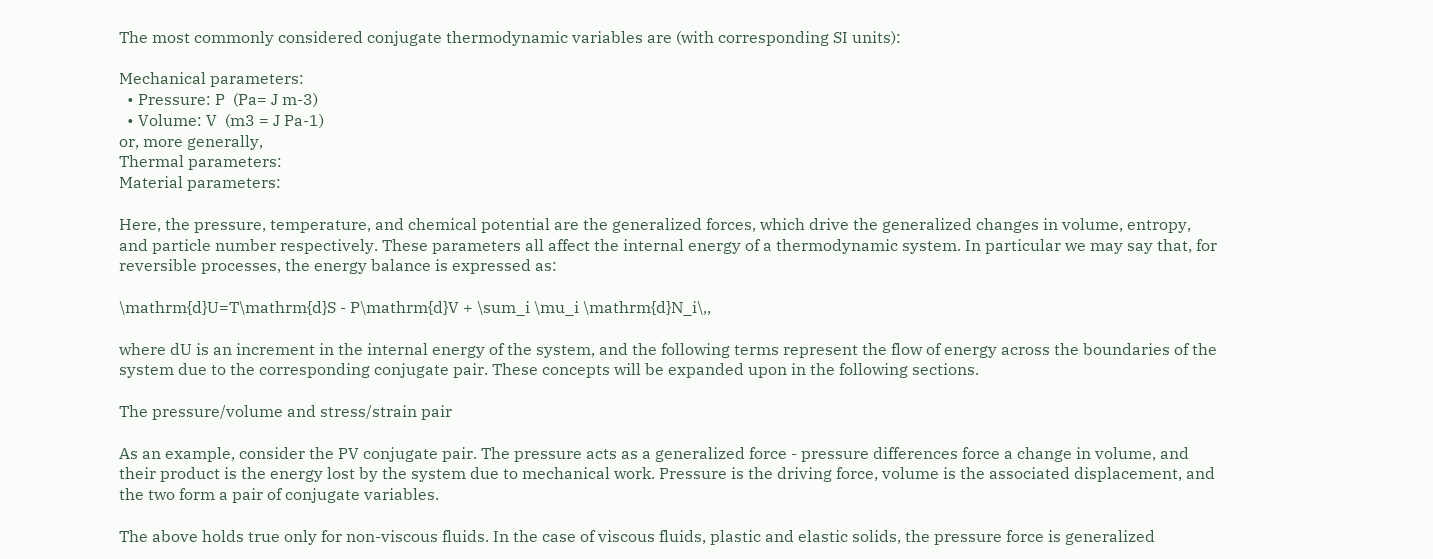The most commonly considered conjugate thermodynamic variables are (with corresponding SI units):

Mechanical parameters:
  • Pressure: P  (Pa= J m-3)
  • Volume: V  (m3 = J Pa-1)
or, more generally,
Thermal parameters:
Material parameters:

Here, the pressure, temperature, and chemical potential are the generalized forces, which drive the generalized changes in volume, entropy, and particle number respectively. These parameters all affect the internal energy of a thermodynamic system. In particular we may say that, for reversible processes, the energy balance is expressed as:

\mathrm{d}U=T\mathrm{d}S - P\mathrm{d}V + \sum_i \mu_i \mathrm{d}N_i\,,

where dU is an increment in the internal energy of the system, and the following terms represent the flow of energy across the boundaries of the system due to the corresponding conjugate pair. These concepts will be expanded upon in the following sections.

The pressure/volume and stress/strain pair

As an example, consider the PV conjugate pair. The pressure acts as a generalized force - pressure differences force a change in volume, and their product is the energy lost by the system due to mechanical work. Pressure is the driving force, volume is the associated displacement, and the two form a pair of conjugate variables.

The above holds true only for non-viscous fluids. In the case of viscous fluids, plastic and elastic solids, the pressure force is generalized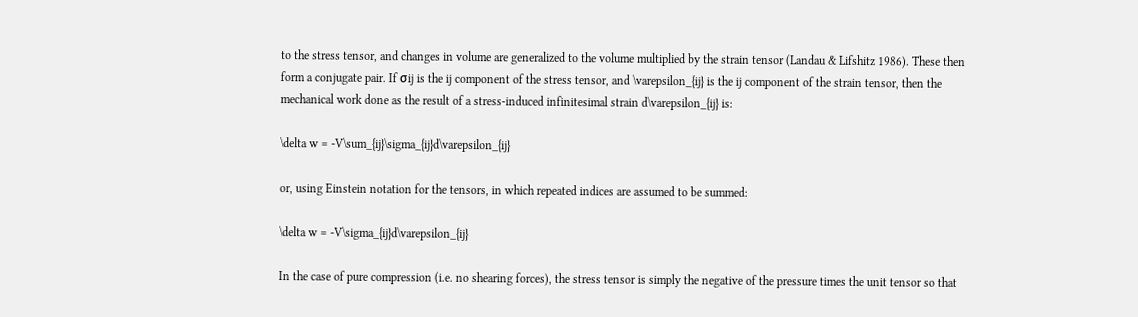to the stress tensor, and changes in volume are generalized to the volume multiplied by the strain tensor (Landau & Lifshitz 1986). These then form a conjugate pair. If σij is the ij component of the stress tensor, and \varepsilon_{ij} is the ij component of the strain tensor, then the mechanical work done as the result of a stress-induced infinitesimal strain d\varepsilon_{ij} is:

\delta w = -V\sum_{ij}\sigma_{ij}d\varepsilon_{ij}

or, using Einstein notation for the tensors, in which repeated indices are assumed to be summed:

\delta w = -V\sigma_{ij}d\varepsilon_{ij}

In the case of pure compression (i.e. no shearing forces), the stress tensor is simply the negative of the pressure times the unit tensor so that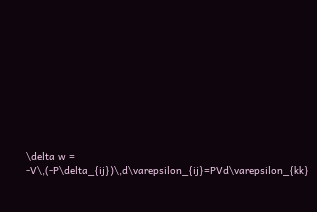\delta w = -V\,(-P\delta_{ij})\,d\varepsilon_{ij}=PVd\varepsilon_{kk}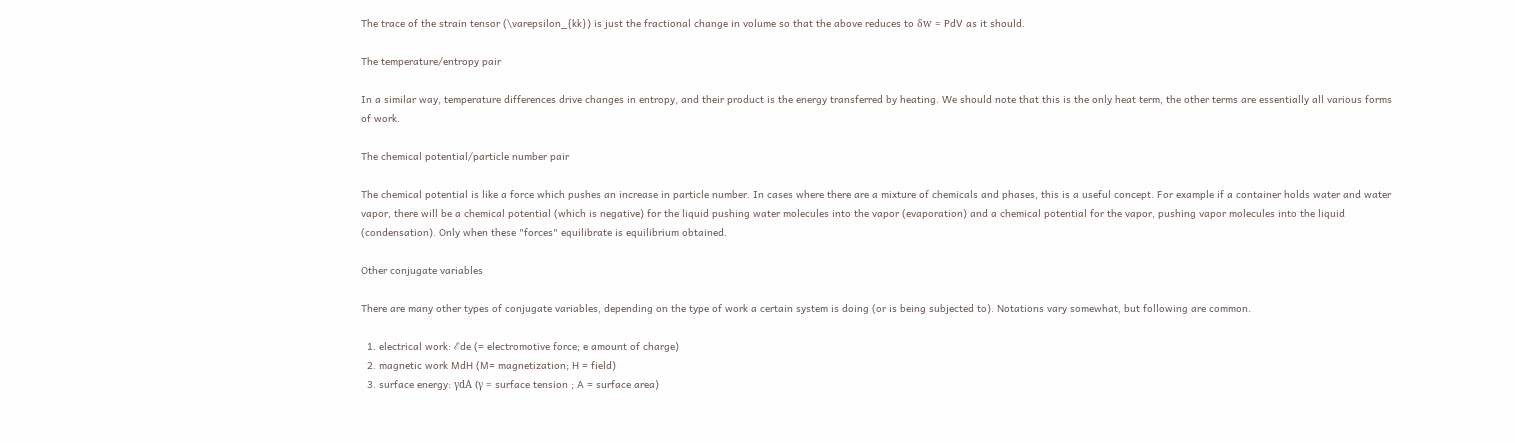The trace of the strain tensor (\varepsilon_{kk}) is just the fractional change in volume so that the above reduces to δw = PdV as it should.

The temperature/entropy pair

In a similar way, temperature differences drive changes in entropy, and their product is the energy transferred by heating. We should note that this is the only heat term, the other terms are essentially all various forms of work.

The chemical potential/particle number pair

The chemical potential is like a force which pushes an increase in particle number. In cases where there are a mixture of chemicals and phases, this is a useful concept. For example if a container holds water and water vapor, there will be a chemical potential (which is negative) for the liquid pushing water molecules into the vapor (evaporation) and a chemical potential for the vapor, pushing vapor molecules into the liquid (condensation). Only when these "forces" equilibrate is equilibrium obtained.

Other conjugate variables

There are many other types of conjugate variables, depending on the type of work a certain system is doing (or is being subjected to). Notations vary somewhat, but following are common.

  1. electrical work: ℰde (= electromotive force; e amount of charge)
  2. magnetic work MdH (M= magnetization; H = field)
  3. surface energy: γdA (γ = surface tension ; A = surface area)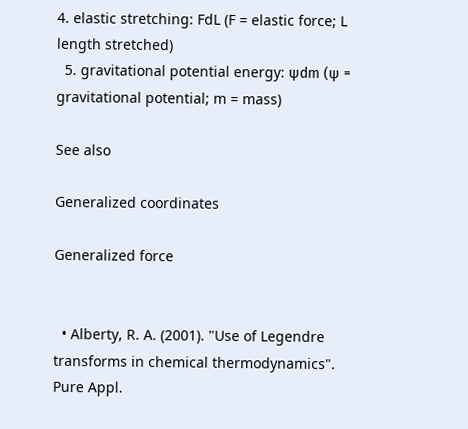4. elastic stretching: FdL (F = elastic force; L length stretched)
  5. gravitational potential energy: ψdm (ψ = gravitational potential; m = mass)

See also

Generalized coordinates

Generalized force


  • Alberty, R. A. (2001). "Use of Legendre transforms in chemical thermodynamics". Pure Appl.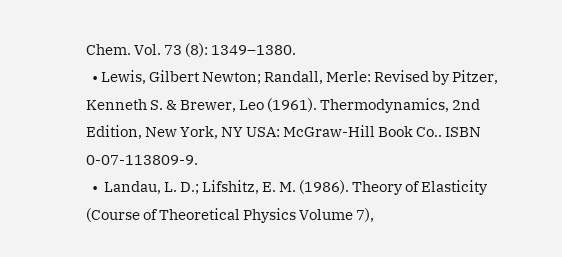Chem. Vol. 73 (8): 1349–1380.
  • Lewis, Gilbert Newton; Randall, Merle: Revised by Pitzer, Kenneth S. & Brewer, Leo (1961). Thermodynamics, 2nd Edition, New York, NY USA: McGraw-Hill Book Co.. ISBN 0-07-113809-9.
  •  Landau, L. D.; Lifshitz, E. M. (1986). Theory of Elasticity (Course of Theoretical Physics Volume 7),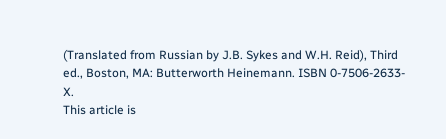(Translated from Russian by J.B. Sykes and W.H. Reid), Third ed., Boston, MA: Butterworth Heinemann. ISBN 0-7506-2633-X.
This article is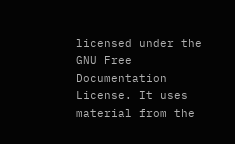licensed under the GNU Free Documentation License. It uses material from the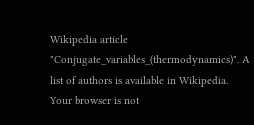Wikipedia article "Conjugate_variables_(thermodynamics)". A list of authors is available in Wikipedia.
Your browser is not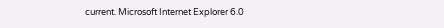current. Microsoft Internet Explorer 6.0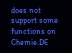does not support some functions on Chemie.DE